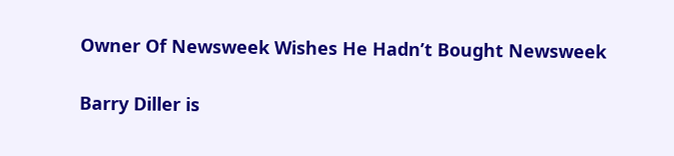Owner Of Newsweek Wishes He Hadn’t Bought Newsweek

Barry Diller is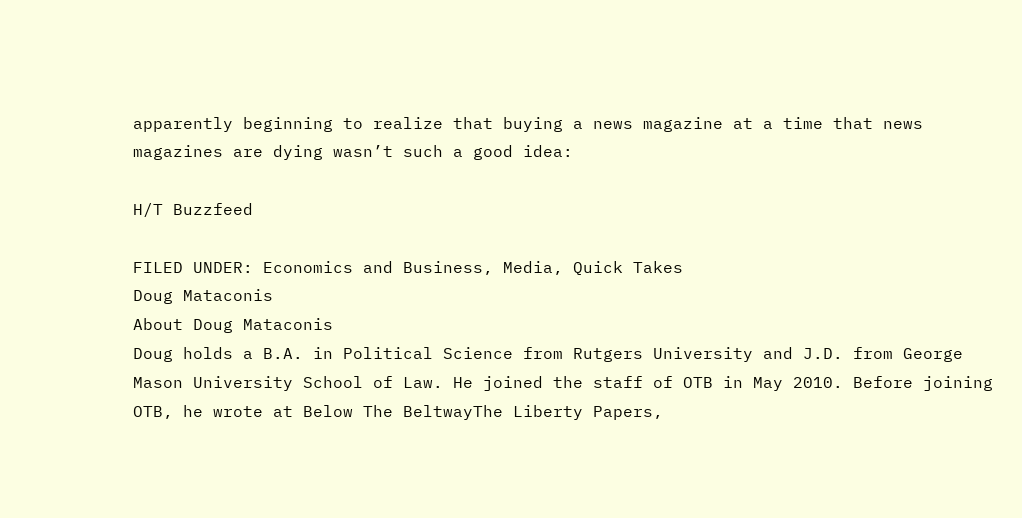apparently beginning to realize that buying a news magazine at a time that news magazines are dying wasn’t such a good idea:

H/T Buzzfeed

FILED UNDER: Economics and Business, Media, Quick Takes
Doug Mataconis
About Doug Mataconis
Doug holds a B.A. in Political Science from Rutgers University and J.D. from George Mason University School of Law. He joined the staff of OTB in May 2010. Before joining OTB, he wrote at Below The BeltwayThe Liberty Papers,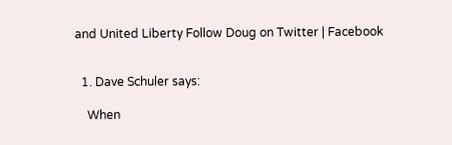and United Liberty Follow Doug on Twitter | Facebook


  1. Dave Schuler says:

    When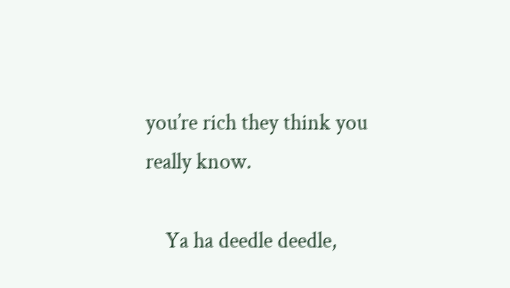you’re rich they think you really know.

    Ya ha deedle deedle,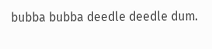bubba bubba deedle deedle dum.